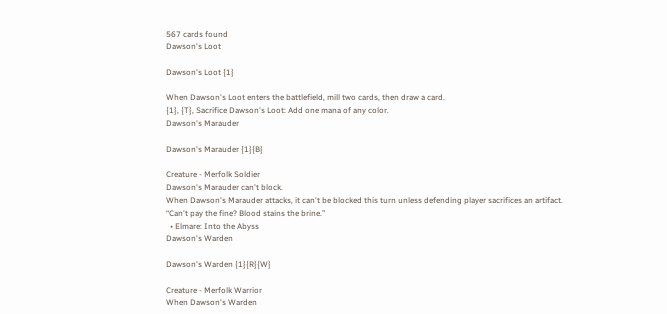567 cards found
Dawson's Loot

Dawson's Loot {1}

When Dawson's Loot enters the battlefield, mill two cards, then draw a card.
{1}, {T}, Sacrifice Dawson's Loot: Add one mana of any color.
Dawson's Marauder

Dawson's Marauder {1}{B}

Creature - Merfolk Soldier
Dawson's Marauder can't block.
When Dawson's Marauder attacks, it can't be blocked this turn unless defending player sacrifices an artifact.
“Can't pay the fine? Blood stains the brine.”
  • Elmare: Into the Abyss
Dawson's Warden

Dawson's Warden {1}{R}{W}

Creature - Merfolk Warrior
When Dawson's Warden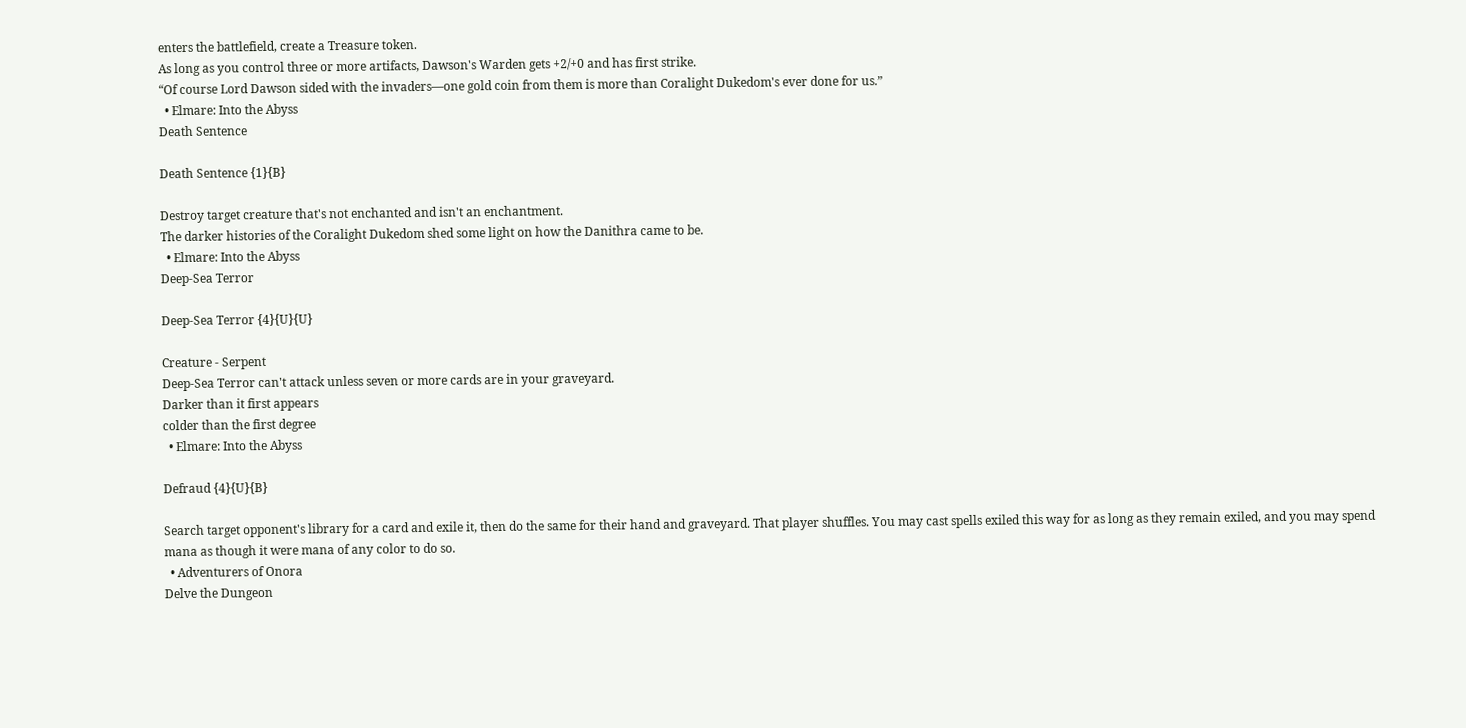enters the battlefield, create a Treasure token.
As long as you control three or more artifacts, Dawson's Warden gets +2/+0 and has first strike.
“Of course Lord Dawson sided with the invaders—one gold coin from them is more than Coralight Dukedom's ever done for us.”
  • Elmare: Into the Abyss
Death Sentence

Death Sentence {1}{B}

Destroy target creature that's not enchanted and isn't an enchantment.
The darker histories of the Coralight Dukedom shed some light on how the Danithra came to be.
  • Elmare: Into the Abyss
Deep-Sea Terror

Deep-Sea Terror {4}{U}{U}

Creature - Serpent
Deep-Sea Terror can't attack unless seven or more cards are in your graveyard.
Darker than it first appears
colder than the first degree
  • Elmare: Into the Abyss

Defraud {4}{U}{B}

Search target opponent's library for a card and exile it, then do the same for their hand and graveyard. That player shuffles. You may cast spells exiled this way for as long as they remain exiled, and you may spend mana as though it were mana of any color to do so.
  • Adventurers of Onora
Delve the Dungeon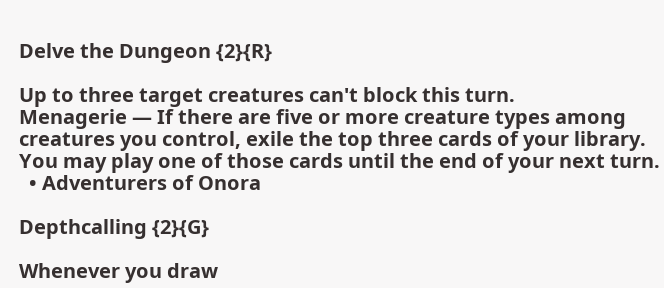Delve the Dungeon {2}{R}

Up to three target creatures can't block this turn.
Menagerie — If there are five or more creature types among creatures you control, exile the top three cards of your library. You may play one of those cards until the end of your next turn.
  • Adventurers of Onora

Depthcalling {2}{G}

Whenever you draw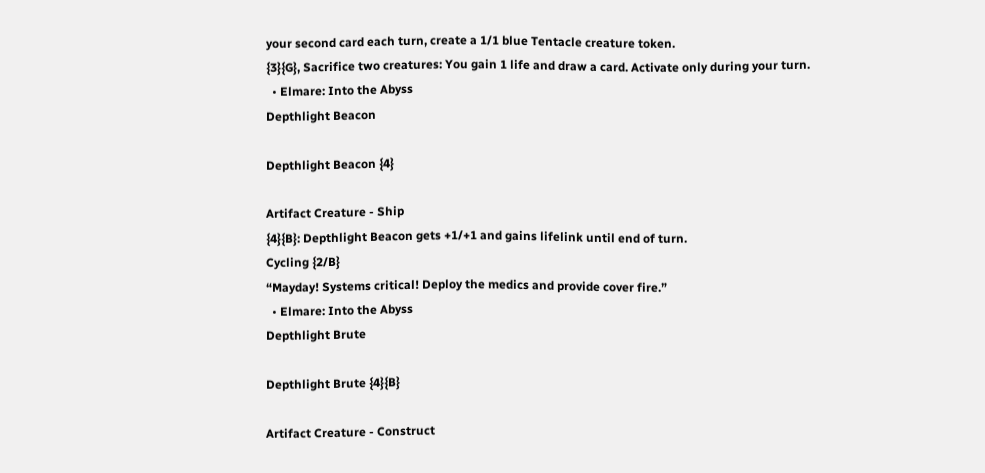your second card each turn, create a 1/1 blue Tentacle creature token.
{3}{G}, Sacrifice two creatures: You gain 1 life and draw a card. Activate only during your turn.
  • Elmare: Into the Abyss
Depthlight Beacon

Depthlight Beacon {4}

Artifact Creature - Ship
{4}{B}: Depthlight Beacon gets +1/+1 and gains lifelink until end of turn.
Cycling {2/B}
“Mayday! Systems critical! Deploy the medics and provide cover fire.”
  • Elmare: Into the Abyss
Depthlight Brute

Depthlight Brute {4}{B}

Artifact Creature - Construct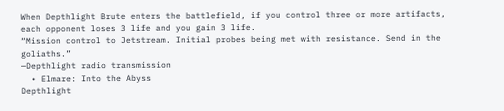When Depthlight Brute enters the battlefield, if you control three or more artifacts, each opponent loses 3 life and you gain 3 life.
“Mission control to Jetstream. Initial probes being met with resistance. Send in the goliaths.”
—Depthlight radio transmission
  • Elmare: Into the Abyss
Depthlight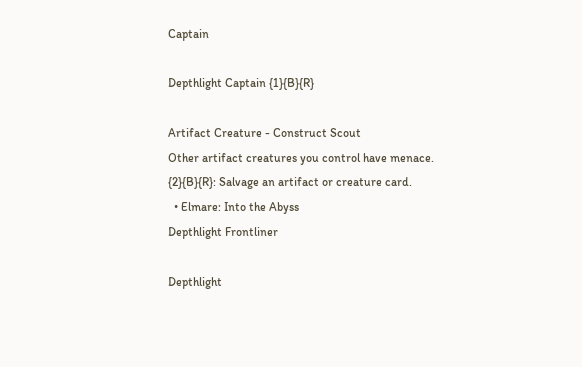Captain

Depthlight Captain {1}{B}{R}

Artifact Creature - Construct Scout
Other artifact creatures you control have menace.
{2}{B}{R}: Salvage an artifact or creature card.
  • Elmare: Into the Abyss
Depthlight Frontliner

Depthlight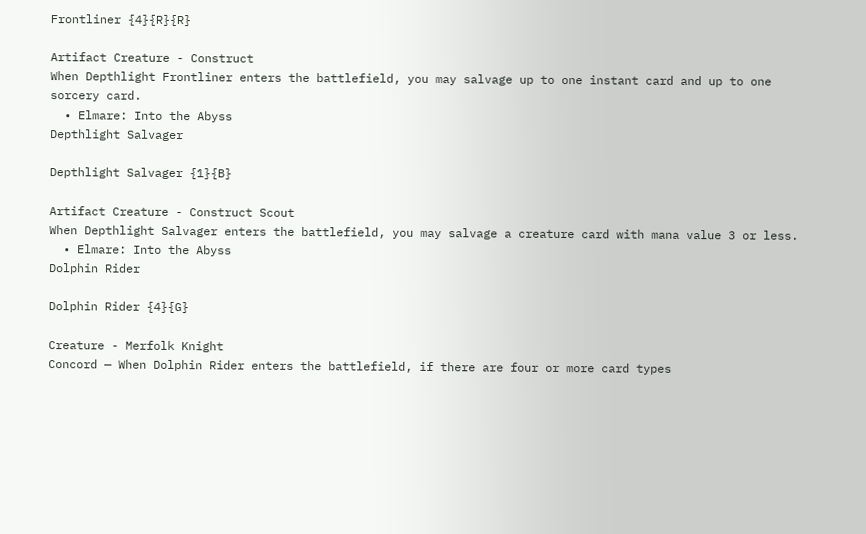Frontliner {4}{R}{R}

Artifact Creature - Construct
When Depthlight Frontliner enters the battlefield, you may salvage up to one instant card and up to one sorcery card.
  • Elmare: Into the Abyss
Depthlight Salvager

Depthlight Salvager {1}{B}

Artifact Creature - Construct Scout
When Depthlight Salvager enters the battlefield, you may salvage a creature card with mana value 3 or less.
  • Elmare: Into the Abyss
Dolphin Rider

Dolphin Rider {4}{G}

Creature - Merfolk Knight
Concord — When Dolphin Rider enters the battlefield, if there are four or more card types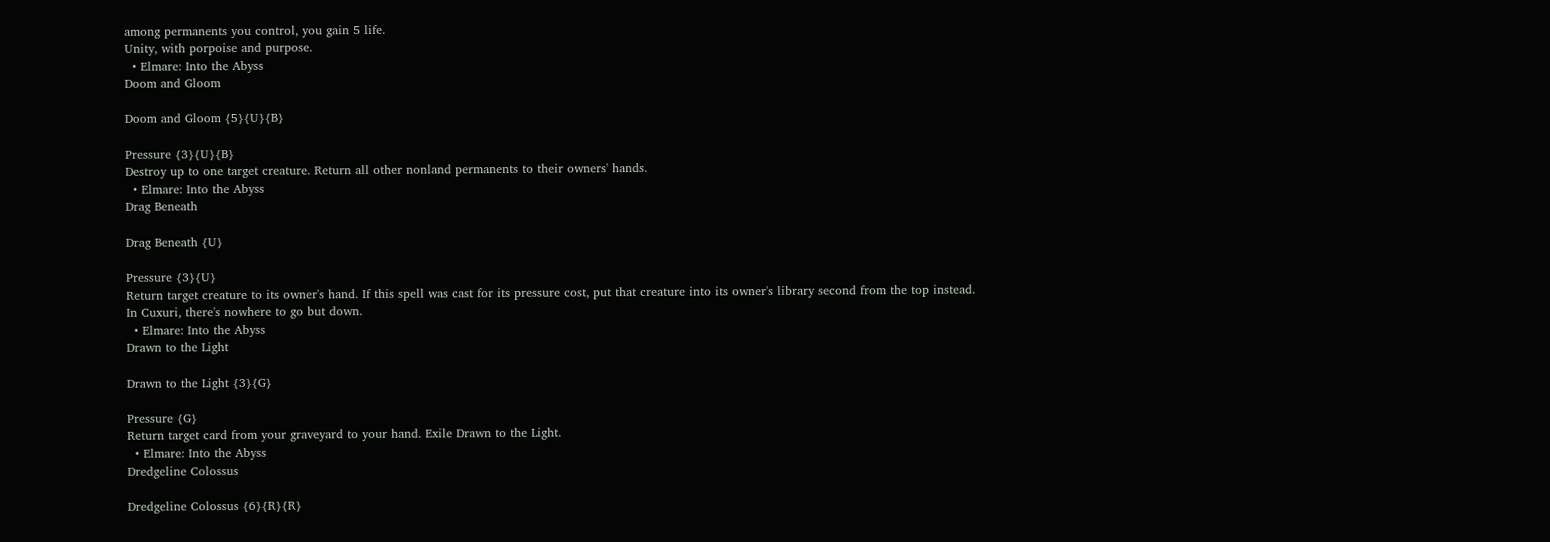among permanents you control, you gain 5 life.
Unity, with porpoise and purpose.
  • Elmare: Into the Abyss
Doom and Gloom

Doom and Gloom {5}{U}{B}

Pressure {3}{U}{B}
Destroy up to one target creature. Return all other nonland permanents to their owners' hands.
  • Elmare: Into the Abyss
Drag Beneath

Drag Beneath {U}

Pressure {3}{U}
Return target creature to its owner's hand. If this spell was cast for its pressure cost, put that creature into its owner's library second from the top instead.
In Cuxuri, there's nowhere to go but down.
  • Elmare: Into the Abyss
Drawn to the Light

Drawn to the Light {3}{G}

Pressure {G}
Return target card from your graveyard to your hand. Exile Drawn to the Light.
  • Elmare: Into the Abyss
Dredgeline Colossus

Dredgeline Colossus {6}{R}{R}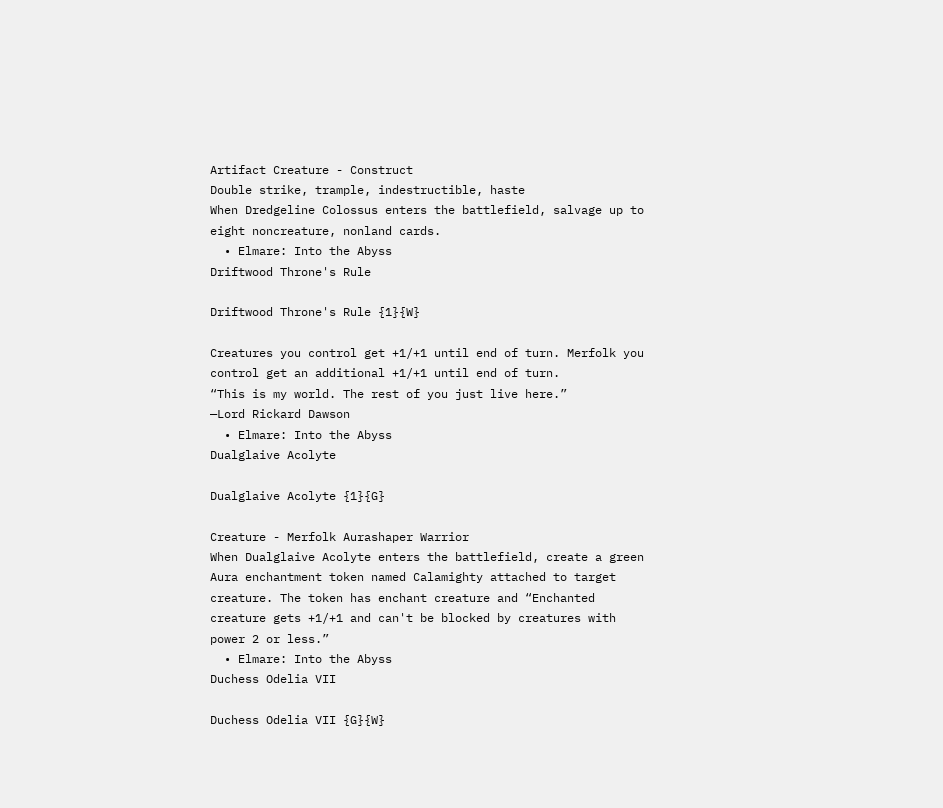Artifact Creature - Construct
Double strike, trample, indestructible, haste
When Dredgeline Colossus enters the battlefield, salvage up to eight noncreature, nonland cards.
  • Elmare: Into the Abyss
Driftwood Throne's Rule

Driftwood Throne's Rule {1}{W}

Creatures you control get +1/+1 until end of turn. Merfolk you control get an additional +1/+1 until end of turn.
“This is my world. The rest of you just live here.”
—Lord Rickard Dawson
  • Elmare: Into the Abyss
Dualglaive Acolyte

Dualglaive Acolyte {1}{G}

Creature - Merfolk Aurashaper Warrior
When Dualglaive Acolyte enters the battlefield, create a green Aura enchantment token named Calamighty attached to target creature. The token has enchant creature and “Enchanted creature gets +1/+1 and can't be blocked by creatures with power 2 or less.”
  • Elmare: Into the Abyss
Duchess Odelia VII

Duchess Odelia VII {G}{W}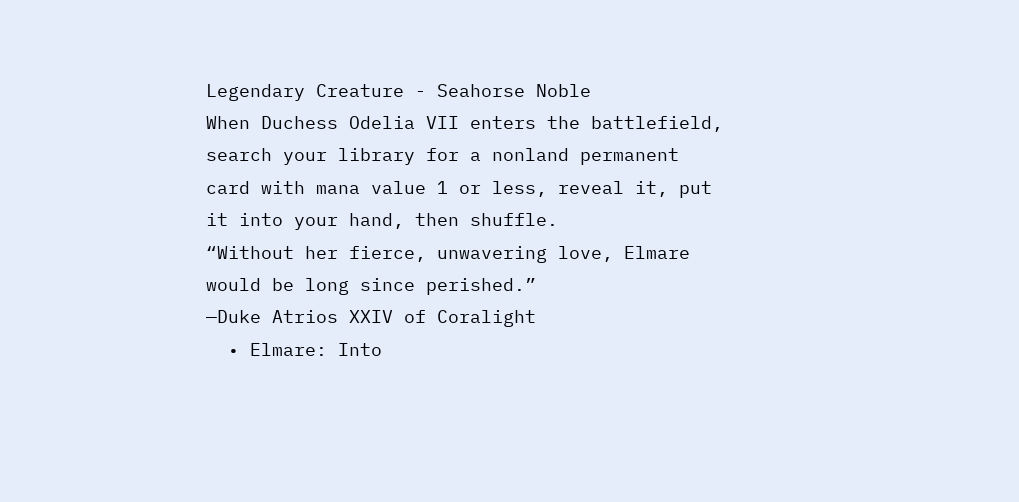Legendary Creature - Seahorse Noble
When Duchess Odelia VII enters the battlefield, search your library for a nonland permanent card with mana value 1 or less, reveal it, put it into your hand, then shuffle.
“Without her fierce, unwavering love, Elmare would be long since perished.”
—Duke Atrios XXIV of Coralight
  • Elmare: Into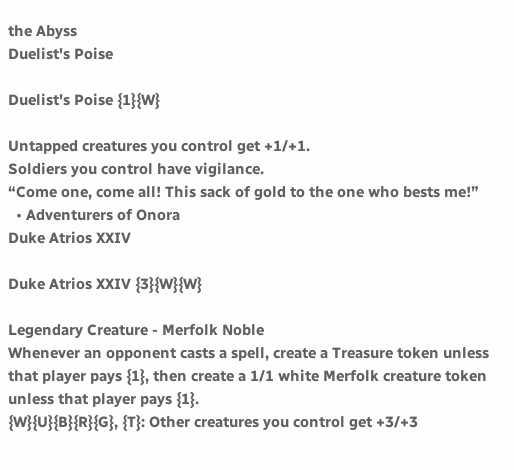the Abyss
Duelist's Poise

Duelist's Poise {1}{W}

Untapped creatures you control get +1/+1.
Soldiers you control have vigilance.
“Come one, come all! This sack of gold to the one who bests me!”
  • Adventurers of Onora
Duke Atrios XXIV

Duke Atrios XXIV {3}{W}{W}

Legendary Creature - Merfolk Noble
Whenever an opponent casts a spell, create a Treasure token unless that player pays {1}, then create a 1/1 white Merfolk creature token unless that player pays {1}.
{W}{U}{B}{R}{G}, {T}: Other creatures you control get +3/+3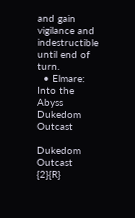and gain vigilance and indestructible until end of turn.
  • Elmare: Into the Abyss
Dukedom Outcast

Dukedom Outcast {2}{R}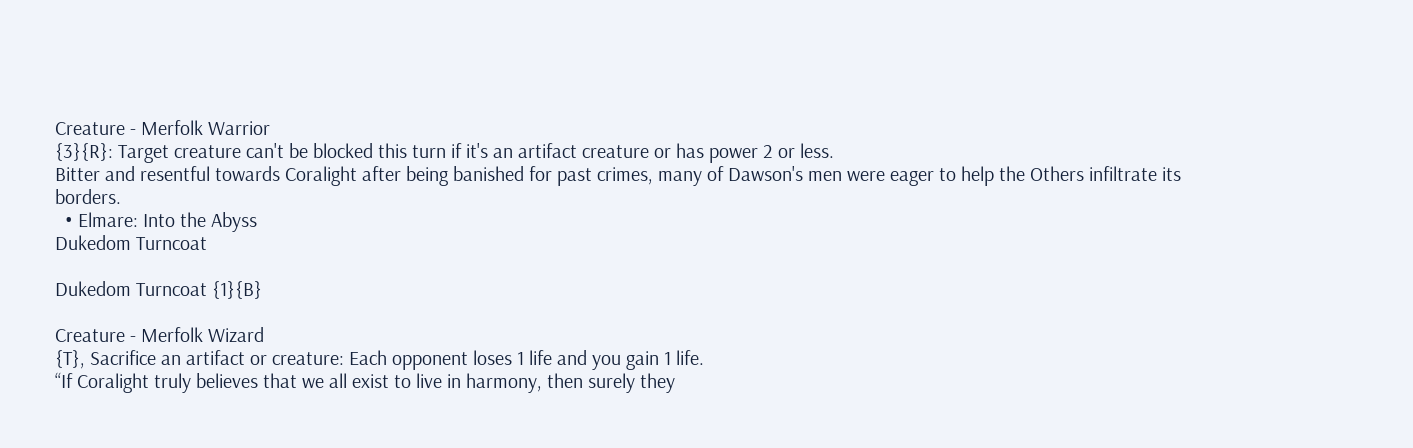Creature - Merfolk Warrior
{3}{R}: Target creature can't be blocked this turn if it's an artifact creature or has power 2 or less.
Bitter and resentful towards Coralight after being banished for past crimes, many of Dawson's men were eager to help the Others infiltrate its borders.
  • Elmare: Into the Abyss
Dukedom Turncoat

Dukedom Turncoat {1}{B}

Creature - Merfolk Wizard
{T}, Sacrifice an artifact or creature: Each opponent loses 1 life and you gain 1 life.
“If Coralight truly believes that we all exist to live in harmony, then surely they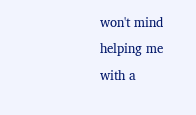won't mind helping me with a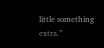little something extra.”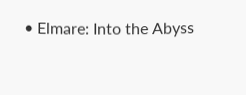• Elmare: Into the Abyss